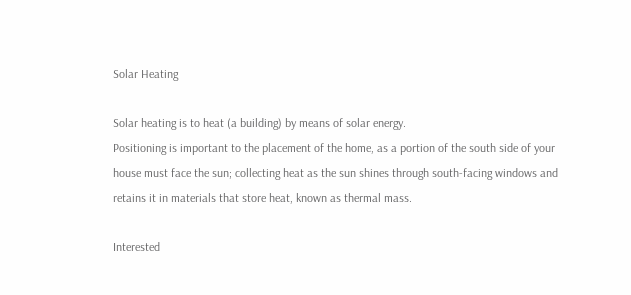Solar Heating

Solar heating is to heat (a building) by means of solar energy.
Positioning is important to the placement of the home, as a portion of the south side of your house must face the sun; collecting heat as the sun shines through south-facing windows and retains it in materials that store heat, known as thermal mass.

Interested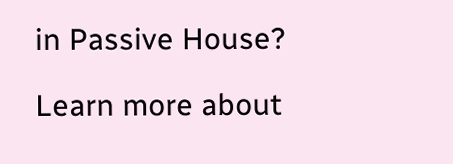in Passive House?

Learn more about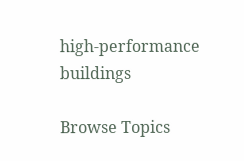high-performance buildings

Browse Topics